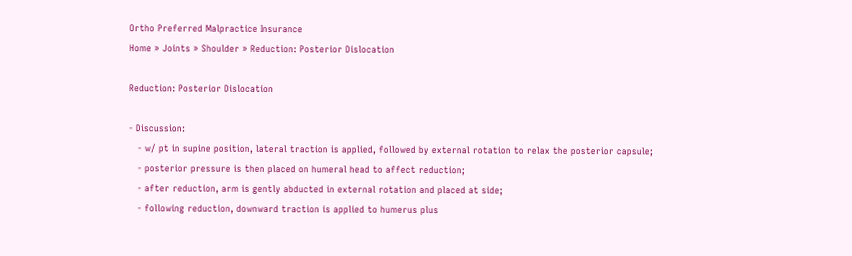Ortho Preferred Malpractice Insurance
Home » Joints » Shoulder » Reduction: Posterior Dislocation

Reduction: Posterior Dislocation

- Discussion:
   - w/ pt in supine position, lateral traction is applied, followed by external rotation to relax the posterior capsule;
   - posterior pressure is then placed on humeral head to affect reduction;
   - after reduction, arm is gently abducted in external rotation and placed at side;
   - following reduction, downward traction is applied to humerus plus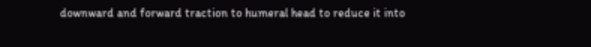downward and forward traction to humeral head to reduce it into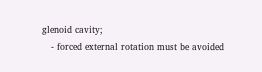glenoid cavity;
   - forced external rotation must be avoided